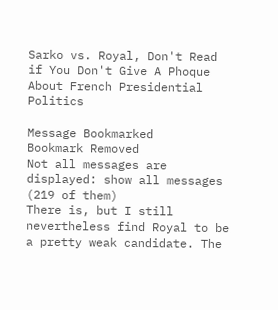Sarko vs. Royal, Don't Read if You Don't Give A Phoque About French Presidential Politics

Message Bookmarked
Bookmark Removed
Not all messages are displayed: show all messages (219 of them)
There is, but I still nevertheless find Royal to be a pretty weak candidate. The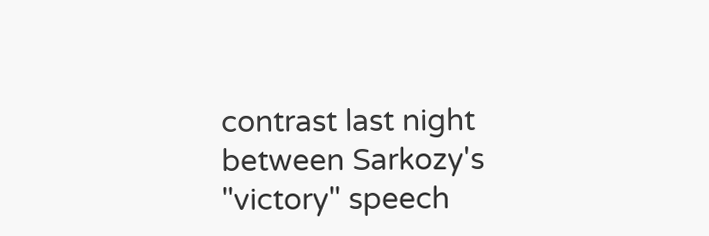contrast last night between Sarkozy's "victory" speech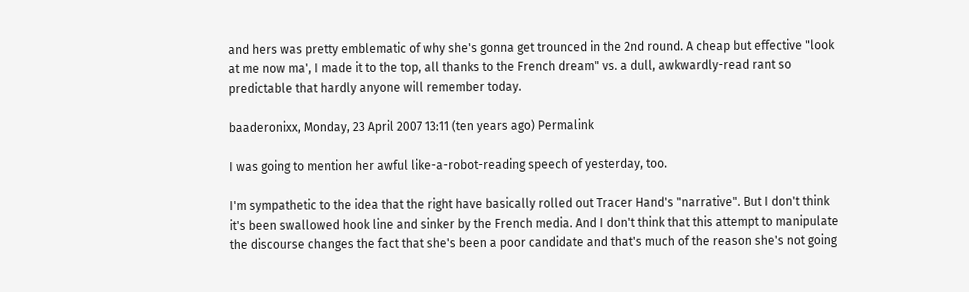and hers was pretty emblematic of why she's gonna get trounced in the 2nd round. A cheap but effective "look at me now ma', I made it to the top, all thanks to the French dream" vs. a dull, awkwardly-read rant so predictable that hardly anyone will remember today.

baaderonixx, Monday, 23 April 2007 13:11 (ten years ago) Permalink

I was going to mention her awful like-a-robot-reading speech of yesterday, too.

I'm sympathetic to the idea that the right have basically rolled out Tracer Hand's "narrative". But I don't think it's been swallowed hook line and sinker by the French media. And I don't think that this attempt to manipulate the discourse changes the fact that she's been a poor candidate and that's much of the reason she's not going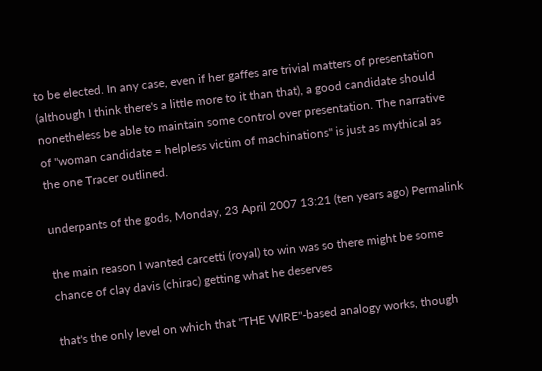to be elected. In any case, even if her gaffes are trivial matters of presentation (although I think there's a little more to it than that), a good candidate should nonetheless be able to maintain some control over presentation. The narrative of "woman candidate = helpless victim of machinations" is just as mythical as the one Tracer outlined.

underpants of the gods, Monday, 23 April 2007 13:21 (ten years ago) Permalink

the main reason I wanted carcetti (royal) to win was so there might be some chance of clay davis (chirac) getting what he deserves

that's the only level on which that "THE WIRE"-based analogy works, though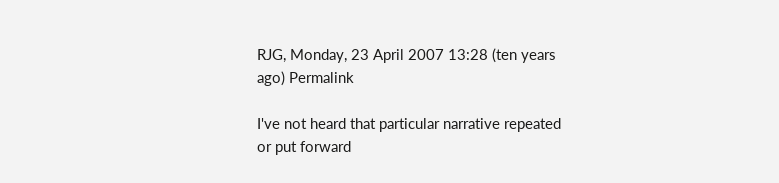RJG, Monday, 23 April 2007 13:28 (ten years ago) Permalink

I've not heard that particular narrative repeated or put forward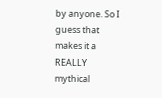by anyone. So I guess that makes it a REALLY mythical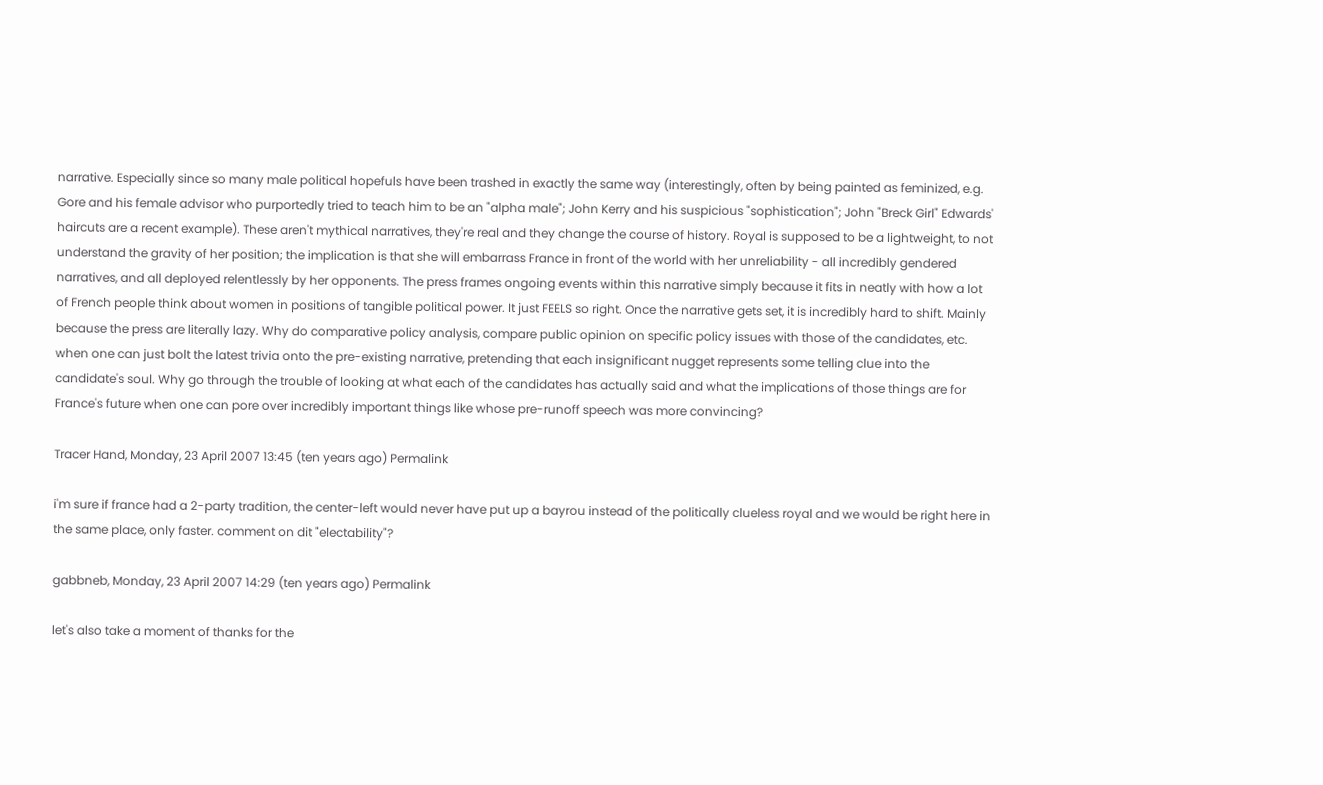narrative. Especially since so many male political hopefuls have been trashed in exactly the same way (interestingly, often by being painted as feminized, e.g. Gore and his female advisor who purportedly tried to teach him to be an "alpha male"; John Kerry and his suspicious "sophistication"; John "Breck Girl" Edwards' haircuts are a recent example). These aren't mythical narratives, they're real and they change the course of history. Royal is supposed to be a lightweight, to not understand the gravity of her position; the implication is that she will embarrass France in front of the world with her unreliability - all incredibly gendered narratives, and all deployed relentlessly by her opponents. The press frames ongoing events within this narrative simply because it fits in neatly with how a lot of French people think about women in positions of tangible political power. It just FEELS so right. Once the narrative gets set, it is incredibly hard to shift. Mainly because the press are literally lazy. Why do comparative policy analysis, compare public opinion on specific policy issues with those of the candidates, etc. when one can just bolt the latest trivia onto the pre-existing narrative, pretending that each insignificant nugget represents some telling clue into the candidate's soul. Why go through the trouble of looking at what each of the candidates has actually said and what the implications of those things are for France's future when one can pore over incredibly important things like whose pre-runoff speech was more convincing?

Tracer Hand, Monday, 23 April 2007 13:45 (ten years ago) Permalink

i'm sure if france had a 2-party tradition, the center-left would never have put up a bayrou instead of the politically clueless royal and we would be right here in the same place, only faster. comment on dit "electability"?

gabbneb, Monday, 23 April 2007 14:29 (ten years ago) Permalink

let's also take a moment of thanks for the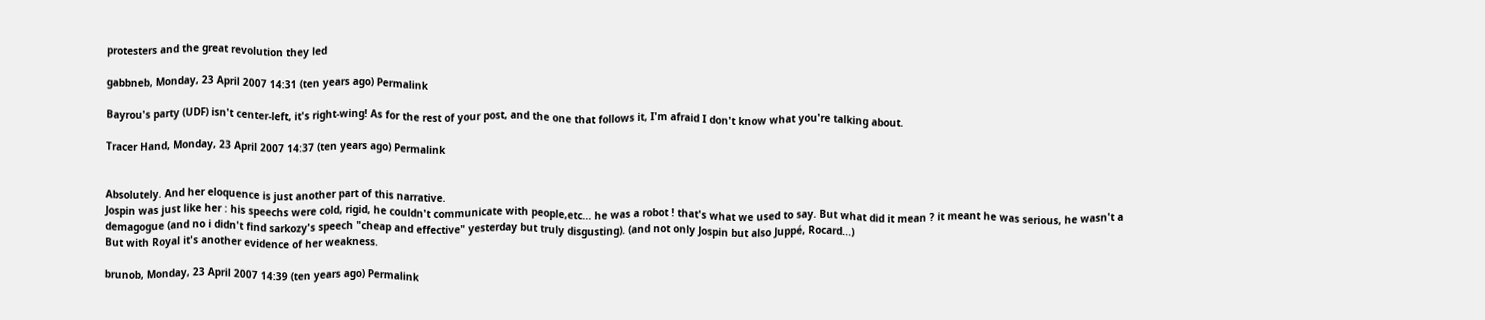protesters and the great revolution they led

gabbneb, Monday, 23 April 2007 14:31 (ten years ago) Permalink

Bayrou's party (UDF) isn't center-left, it's right-wing! As for the rest of your post, and the one that follows it, I'm afraid I don't know what you're talking about.

Tracer Hand, Monday, 23 April 2007 14:37 (ten years ago) Permalink


Absolutely. And her eloquence is just another part of this narrative.
Jospin was just like her : his speechs were cold, rigid, he couldn't communicate with people,etc... he was a robot ! that's what we used to say. But what did it mean ? it meant he was serious, he wasn't a demagogue (and no i didn't find sarkozy's speech "cheap and effective" yesterday but truly disgusting). (and not only Jospin but also Juppé, Rocard...)
But with Royal it's another evidence of her weakness.

brunob, Monday, 23 April 2007 14:39 (ten years ago) Permalink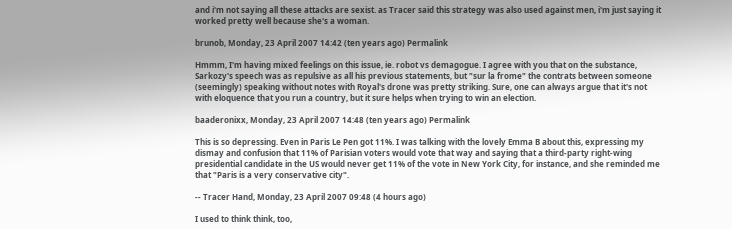and i'm not saying all these attacks are sexist. as Tracer said this strategy was also used against men, i'm just saying it worked pretty well because she's a woman.

brunob, Monday, 23 April 2007 14:42 (ten years ago) Permalink

Hmmm, I'm having mixed feelings on this issue, ie. robot vs demagogue. I agree with you that on the substance, Sarkozy's speech was as repulsive as all his previous statements, but "sur la frome" the contrats between someone (seemingly) speaking without notes with Royal's drone was pretty striking. Sure, one can always argue that it's not with eloquence that you run a country, but it sure helps when trying to win an election.

baaderonixx, Monday, 23 April 2007 14:48 (ten years ago) Permalink

This is so depressing. Even in Paris Le Pen got 11%. I was talking with the lovely Emma B about this, expressing my dismay and confusion that 11% of Parisian voters would vote that way and saying that a third-party right-wing presidential candidate in the US would never get 11% of the vote in New York City, for instance, and she reminded me that "Paris is a very conservative city".

-- Tracer Hand, Monday, 23 April 2007 09:48 (4 hours ago)

I used to think think, too,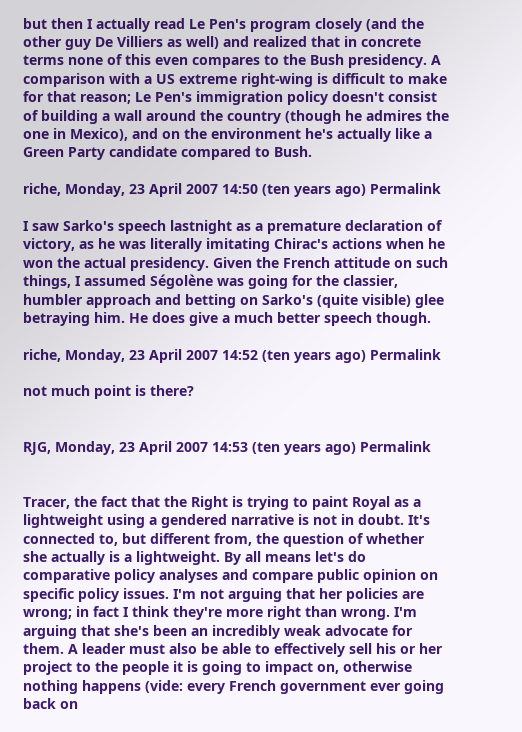but then I actually read Le Pen's program closely (and the other guy De Villiers as well) and realized that in concrete terms none of this even compares to the Bush presidency. A comparison with a US extreme right-wing is difficult to make for that reason; Le Pen's immigration policy doesn't consist of building a wall around the country (though he admires the one in Mexico), and on the environment he's actually like a Green Party candidate compared to Bush.

riche, Monday, 23 April 2007 14:50 (ten years ago) Permalink

I saw Sarko's speech lastnight as a premature declaration of victory, as he was literally imitating Chirac's actions when he won the actual presidency. Given the French attitude on such things, I assumed Ségolène was going for the classier, humbler approach and betting on Sarko's (quite visible) glee betraying him. He does give a much better speech though.

riche, Monday, 23 April 2007 14:52 (ten years ago) Permalink

not much point is there?


RJG, Monday, 23 April 2007 14:53 (ten years ago) Permalink


Tracer, the fact that the Right is trying to paint Royal as a lightweight using a gendered narrative is not in doubt. It's connected to, but different from, the question of whether she actually is a lightweight. By all means let's do comparative policy analyses and compare public opinion on specific policy issues. I'm not arguing that her policies are wrong; in fact I think they're more right than wrong. I'm arguing that she's been an incredibly weak advocate for them. A leader must also be able to effectively sell his or her project to the people it is going to impact on, otherwise nothing happens (vide: every French government ever going back on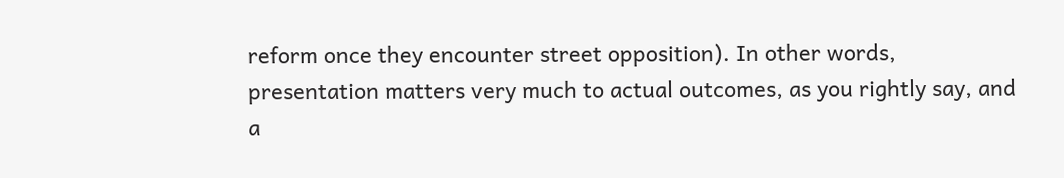reform once they encounter street opposition). In other words, presentation matters very much to actual outcomes, as you rightly say, and a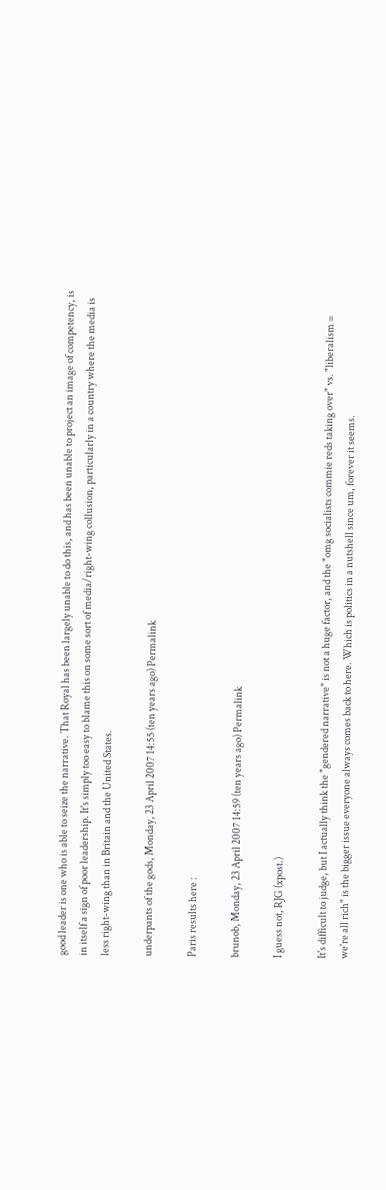good leader is one who is able to seize the narrative. That Royal has been largely unable to do this, and has been unable to project an image of competency, is in itself a sign of poor leadership. It's simply too easy to blame this on some sort of media/right-wing collusion, particularly in a country where the media is less right-wing than in Britain and the United States.

underpants of the gods, Monday, 23 April 2007 14:55 (ten years ago) Permalink

Paris results here :

brunob, Monday, 23 April 2007 14:59 (ten years ago) Permalink

I guess not, RJG (xpost.)

It's difficult to judge, but I actually think the "gendered narrative" is not a huge factor, and the "omg socialists commie reds taking over" vs. "liberalism = we're all rich" is the bigger issue everyone always comes back to here. Which is politics in a nutshell since um, forever it seems.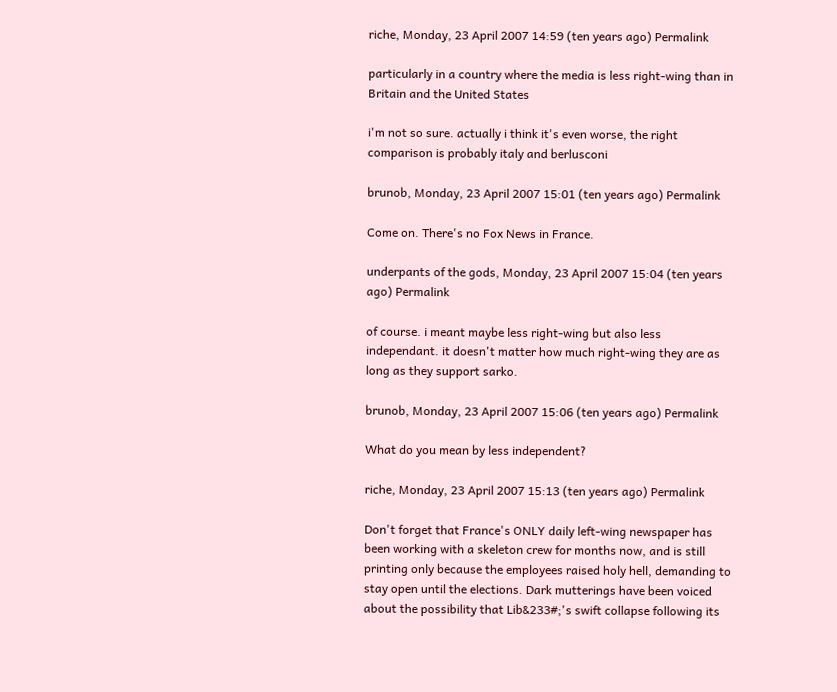riche, Monday, 23 April 2007 14:59 (ten years ago) Permalink

particularly in a country where the media is less right-wing than in Britain and the United States

i'm not so sure. actually i think it's even worse, the right comparison is probably italy and berlusconi

brunob, Monday, 23 April 2007 15:01 (ten years ago) Permalink

Come on. There's no Fox News in France.

underpants of the gods, Monday, 23 April 2007 15:04 (ten years ago) Permalink

of course. i meant maybe less right-wing but also less independant. it doesn't matter how much right-wing they are as long as they support sarko.

brunob, Monday, 23 April 2007 15:06 (ten years ago) Permalink

What do you mean by less independent?

riche, Monday, 23 April 2007 15:13 (ten years ago) Permalink

Don't forget that France's ONLY daily left-wing newspaper has been working with a skeleton crew for months now, and is still printing only because the employees raised holy hell, demanding to stay open until the elections. Dark mutterings have been voiced about the possibility that Lib&233#;'s swift collapse following its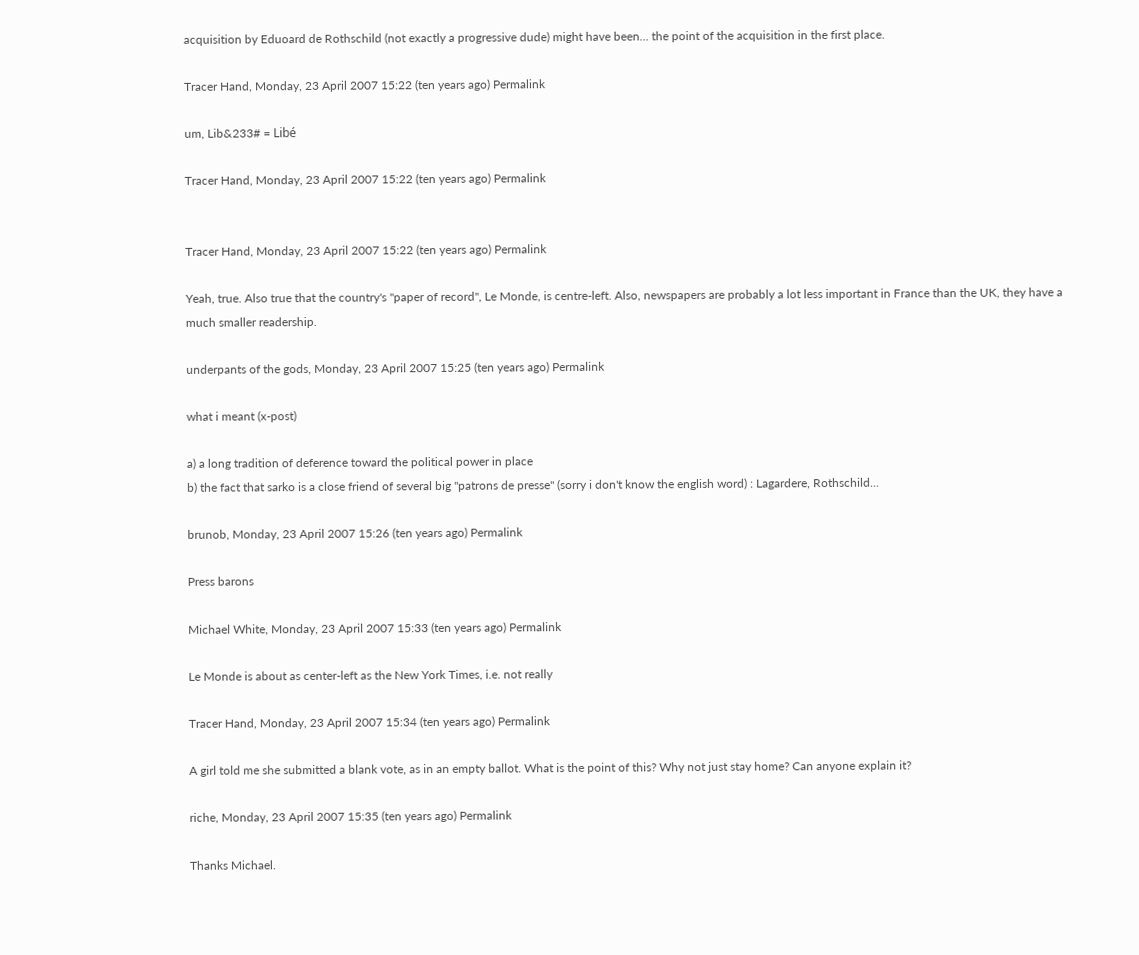acquisition by Eduoard de Rothschild (not exactly a progressive dude) might have been... the point of the acquisition in the first place.

Tracer Hand, Monday, 23 April 2007 15:22 (ten years ago) Permalink

um, Lib&233# = Libé

Tracer Hand, Monday, 23 April 2007 15:22 (ten years ago) Permalink


Tracer Hand, Monday, 23 April 2007 15:22 (ten years ago) Permalink

Yeah, true. Also true that the country's "paper of record", Le Monde, is centre-left. Also, newspapers are probably a lot less important in France than the UK, they have a much smaller readership.

underpants of the gods, Monday, 23 April 2007 15:25 (ten years ago) Permalink

what i meant (x-post)

a) a long tradition of deference toward the political power in place
b) the fact that sarko is a close friend of several big "patrons de presse" (sorry i don't know the english word) : Lagardere, Rothschild...

brunob, Monday, 23 April 2007 15:26 (ten years ago) Permalink

Press barons

Michael White, Monday, 23 April 2007 15:33 (ten years ago) Permalink

Le Monde is about as center-left as the New York Times, i.e. not really

Tracer Hand, Monday, 23 April 2007 15:34 (ten years ago) Permalink

A girl told me she submitted a blank vote, as in an empty ballot. What is the point of this? Why not just stay home? Can anyone explain it?

riche, Monday, 23 April 2007 15:35 (ten years ago) Permalink

Thanks Michael.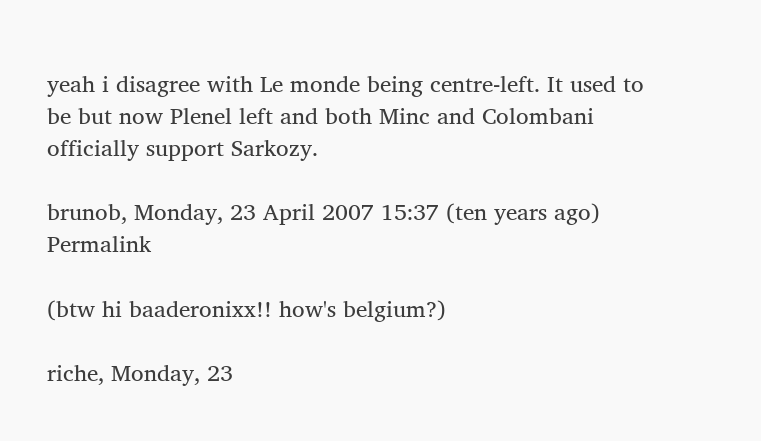yeah i disagree with Le monde being centre-left. It used to be but now Plenel left and both Minc and Colombani officially support Sarkozy.

brunob, Monday, 23 April 2007 15:37 (ten years ago) Permalink

(btw hi baaderonixx!! how's belgium?)

riche, Monday, 23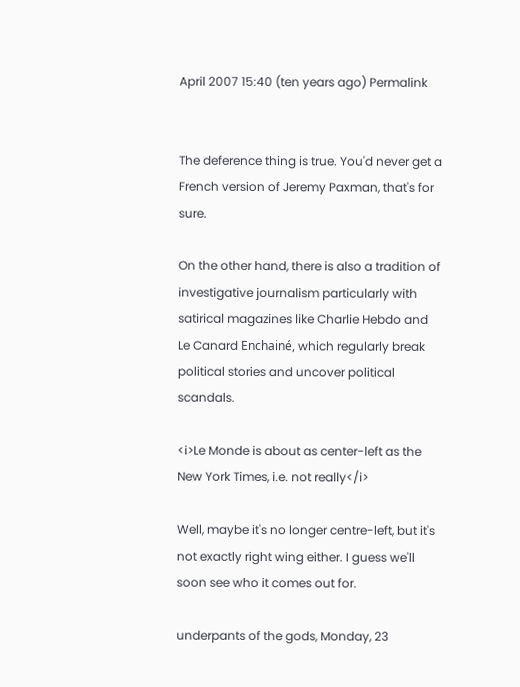April 2007 15:40 (ten years ago) Permalink


The deference thing is true. You'd never get a French version of Jeremy Paxman, that's for sure.

On the other hand, there is also a tradition of investigative journalism particularly with satirical magazines like Charlie Hebdo and Le Canard Enchainé, which regularly break political stories and uncover political scandals.

<i>Le Monde is about as center-left as the New York Times, i.e. not really</i>

Well, maybe it's no longer centre-left, but it's not exactly right wing either. I guess we'll soon see who it comes out for.

underpants of the gods, Monday, 23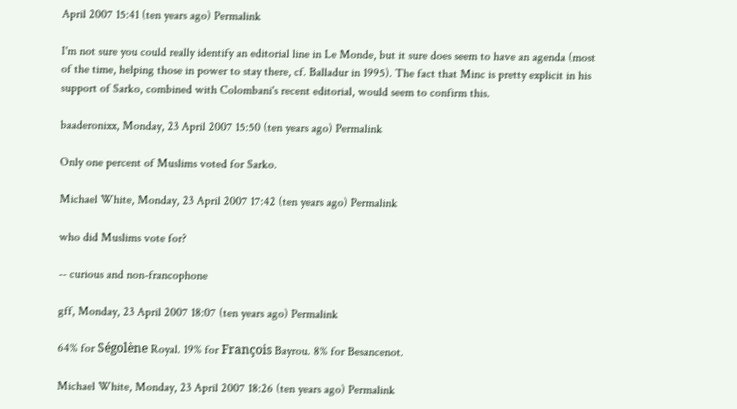April 2007 15:41 (ten years ago) Permalink

I'm not sure you could really identify an editorial line in Le Monde, but it sure does seem to have an agenda (most of the time, helping those in power to stay there, cf. Balladur in 1995). The fact that Minc is pretty explicit in his support of Sarko, combined with Colombani's recent editorial, would seem to confirm this.

baaderonixx, Monday, 23 April 2007 15:50 (ten years ago) Permalink

Only one percent of Muslims voted for Sarko.

Michael White, Monday, 23 April 2007 17:42 (ten years ago) Permalink

who did Muslims vote for?

-- curious and non-francophone

gff, Monday, 23 April 2007 18:07 (ten years ago) Permalink

64% for Ségolène Royal. 19% for François Bayrou. 8% for Besancenot.

Michael White, Monday, 23 April 2007 18:26 (ten years ago) Permalink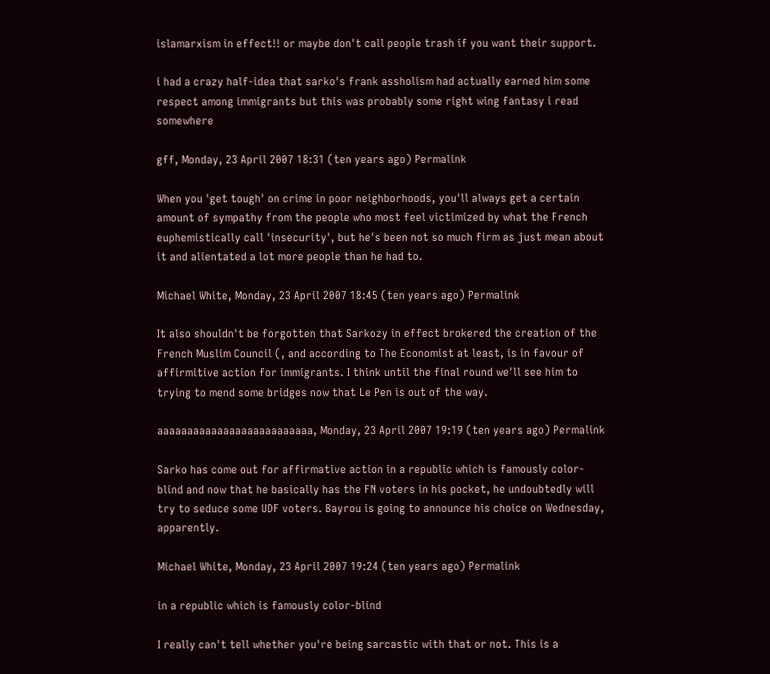islamarxism in effect!! or maybe don't call people trash if you want their support.

i had a crazy half-idea that sarko's frank assholism had actually earned him some respect among immigrants but this was probably some right wing fantasy i read somewhere

gff, Monday, 23 April 2007 18:31 (ten years ago) Permalink

When you 'get tough' on crime in poor neighborhoods, you'll always get a certain amount of sympathy from the people who most feel victimized by what the French euphemistically call 'insecurity', but he's been not so much firm as just mean about it and alientated a lot more people than he had to.

Michael White, Monday, 23 April 2007 18:45 (ten years ago) Permalink

It also shouldn't be forgotten that Sarkozy in effect brokered the creation of the French Muslim Council (, and according to The Economist at least, is in favour of affirmitive action for immigrants. I think until the final round we'll see him to trying to mend some bridges now that Le Pen is out of the way.

aaaaaaaaaaaaaaaaaaaaaaaaaa, Monday, 23 April 2007 19:19 (ten years ago) Permalink

Sarko has come out for affirmative action in a republic which is famously color-blind and now that he basically has the FN voters in his pocket, he undoubtedly will try to seduce some UDF voters. Bayrou is going to announce his choice on Wednesday, apparently.

Michael White, Monday, 23 April 2007 19:24 (ten years ago) Permalink

in a republic which is famously color-blind

I really can't tell whether you're being sarcastic with that or not. This is a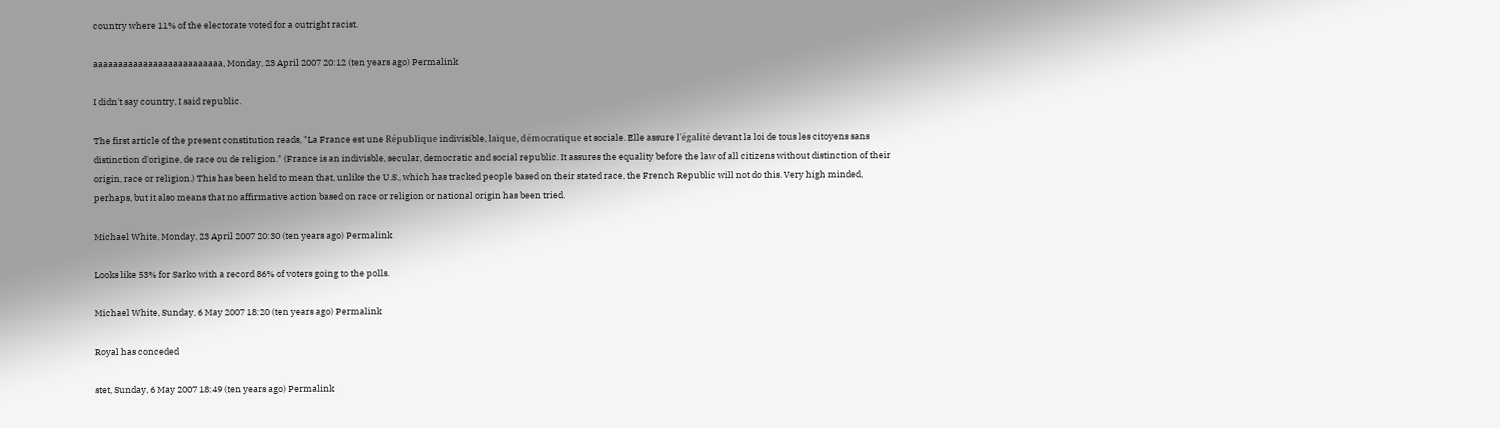country where 11% of the electorate voted for a outright racist.

aaaaaaaaaaaaaaaaaaaaaaaaaa, Monday, 23 April 2007 20:12 (ten years ago) Permalink

I didn't say country, I said republic.

The first article of the present constitution reads, "La France est une République indivisible, laïque, démocratique et sociale. Elle assure l'égalité devant la loi de tous les citoyens sans distinction d'origine, de race ou de religion." (France is an indivisble, secular, democratic and social republic. It assures the equality before the law of all citizens without distinction of their origin, race or religion.) This has been held to mean that, unlike the U.S., which has tracked people based on their stated race, the French Republic will not do this. Very high minded, perhaps, but it also means that no affirmative action based on race or religion or national origin has been tried.

Michael White, Monday, 23 April 2007 20:30 (ten years ago) Permalink

Looks like 53% for Sarko with a record 86% of voters going to the polls.

Michael White, Sunday, 6 May 2007 18:20 (ten years ago) Permalink

Royal has conceded

stet, Sunday, 6 May 2007 18:49 (ten years ago) Permalink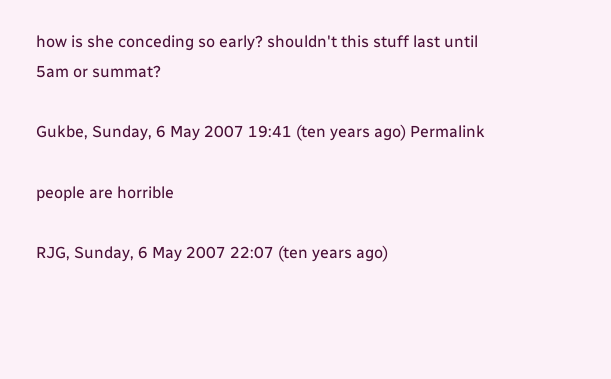how is she conceding so early? shouldn't this stuff last until 5am or summat?

Gukbe, Sunday, 6 May 2007 19:41 (ten years ago) Permalink

people are horrible

RJG, Sunday, 6 May 2007 22:07 (ten years ago)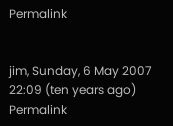Permalink


jim, Sunday, 6 May 2007 22:09 (ten years ago) Permalink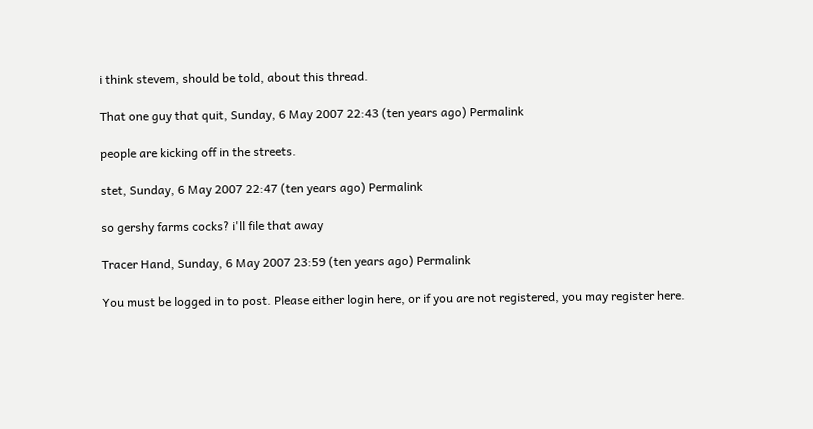i think stevem, should be told, about this thread.

That one guy that quit, Sunday, 6 May 2007 22:43 (ten years ago) Permalink

people are kicking off in the streets.

stet, Sunday, 6 May 2007 22:47 (ten years ago) Permalink

so gershy farms cocks? i'll file that away

Tracer Hand, Sunday, 6 May 2007 23:59 (ten years ago) Permalink

You must be logged in to post. Please either login here, or if you are not registered, you may register here.